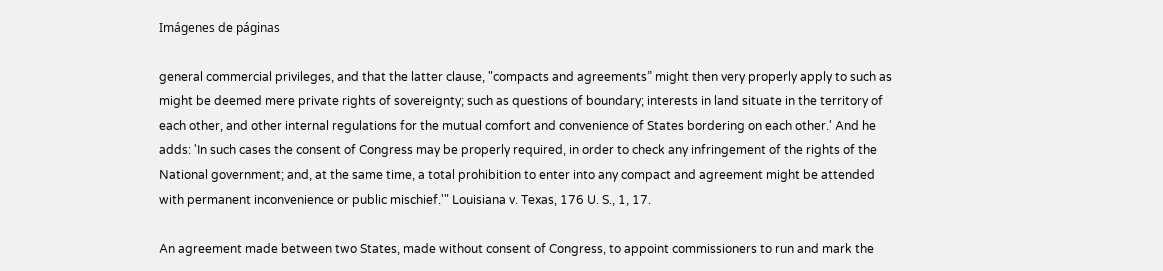Imágenes de páginas

general commercial privileges, and that the latter clause, "compacts and agreements” might then very properly apply to such as might be deemed mere private rights of sovereignty; such as questions of boundary; interests in land situate in the territory of each other, and other internal regulations for the mutual comfort and convenience of States bordering on each other.' And he adds: 'In such cases the consent of Congress may be properly required, in order to check any infringement of the rights of the National government; and, at the same time, a total prohibition to enter into any compact and agreement might be attended with permanent inconvenience or public mischief.'" Louisiana v. Texas, 176 U. S., 1, 17.

An agreement made between two States, made without consent of Congress, to appoint commissioners to run and mark the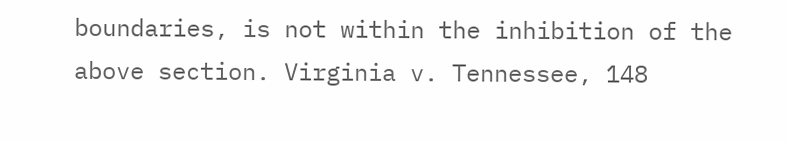boundaries, is not within the inhibition of the above section. Virginia v. Tennessee, 148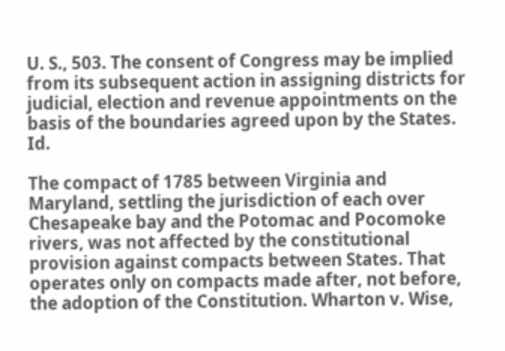U. S., 503. The consent of Congress may be implied from its subsequent action in assigning districts for judicial, election and revenue appointments on the basis of the boundaries agreed upon by the States. Id.

The compact of 1785 between Virginia and Maryland, settling the jurisdiction of each over Chesapeake bay and the Potomac and Pocomoke rivers, was not affected by the constitutional provision against compacts between States. That operates only on compacts made after, not before, the adoption of the Constitution. Wharton v. Wise,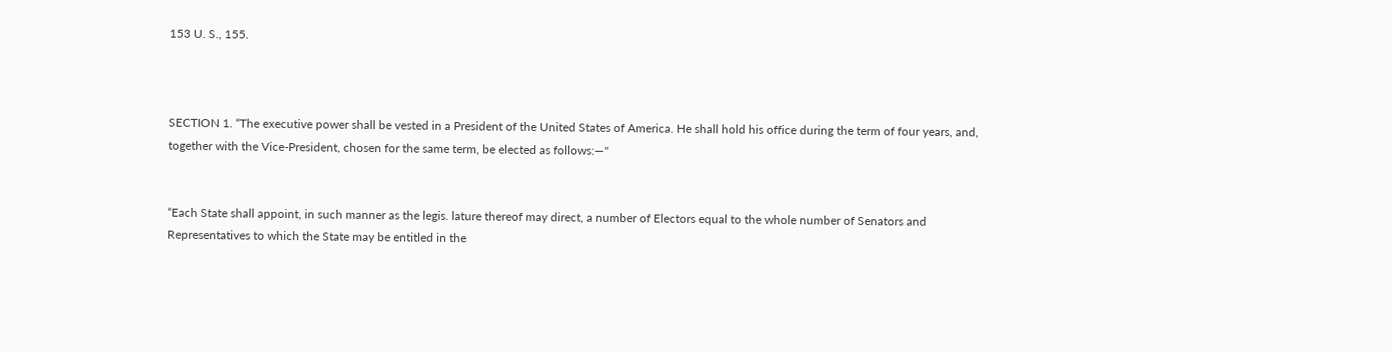153 U. S., 155.



SECTION 1. “The executive power shall be vested in a President of the United States of America. He shall hold his office during the term of four years, and, together with the Vice-President, chosen for the same term, be elected as follows:—"


“Each State shall appoint, in such manner as the legis. lature thereof may direct, a number of Electors equal to the whole number of Senators and Representatives to which the State may be entitled in the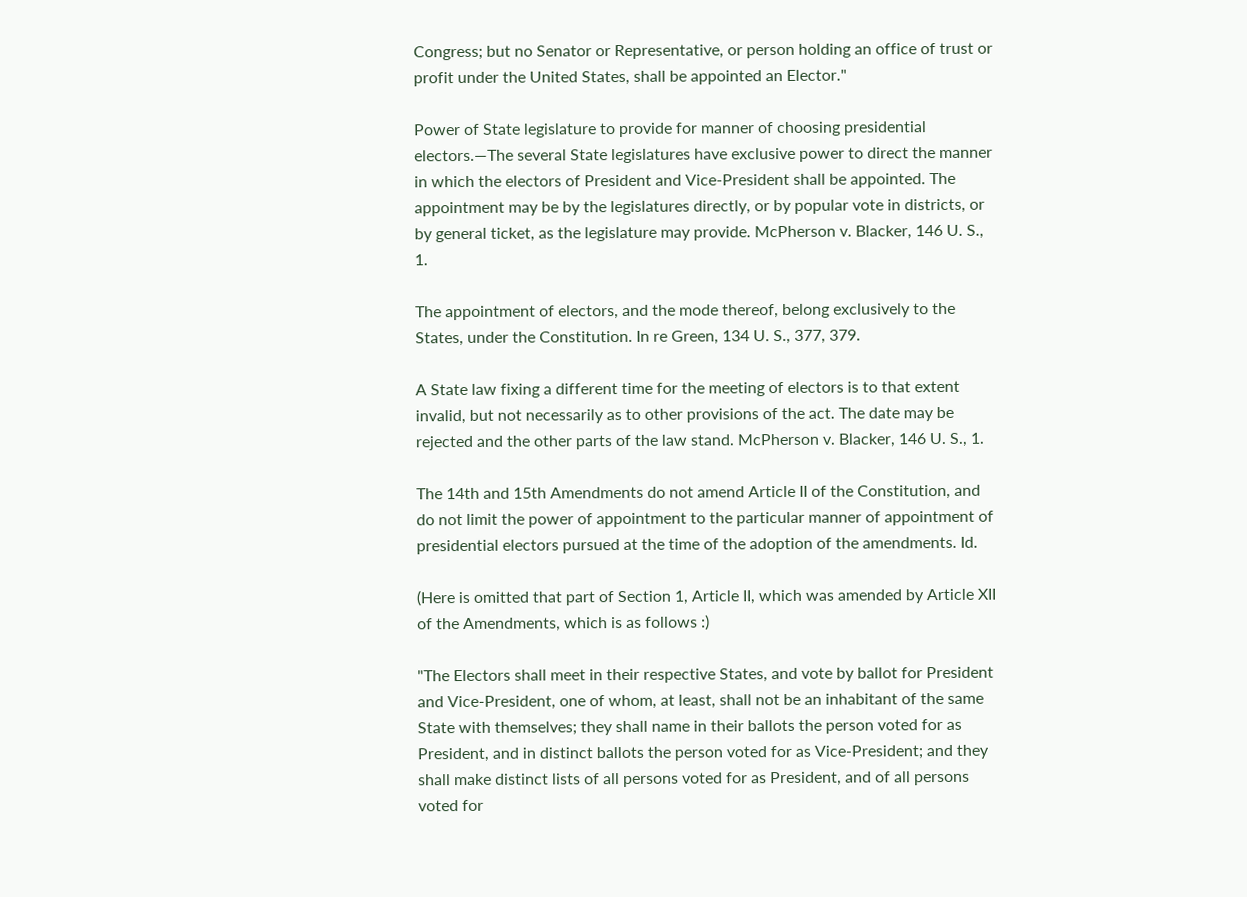Congress; but no Senator or Representative, or person holding an office of trust or profit under the United States, shall be appointed an Elector."

Power of State legislature to provide for manner of choosing presidential electors.—The several State legislatures have exclusive power to direct the manner in which the electors of President and Vice-President shall be appointed. The appointment may be by the legislatures directly, or by popular vote in districts, or by general ticket, as the legislature may provide. McPherson v. Blacker, 146 U. S., 1.

The appointment of electors, and the mode thereof, belong exclusively to the States, under the Constitution. In re Green, 134 U. S., 377, 379.

A State law fixing a different time for the meeting of electors is to that extent invalid, but not necessarily as to other provisions of the act. The date may be rejected and the other parts of the law stand. McPherson v. Blacker, 146 U. S., 1.

The 14th and 15th Amendments do not amend Article II of the Constitution, and do not limit the power of appointment to the particular manner of appointment of presidential electors pursued at the time of the adoption of the amendments. Id.

(Here is omitted that part of Section 1, Article II, which was amended by Article XII of the Amendments, which is as follows :)

"The Electors shall meet in their respective States, and vote by ballot for President and Vice-President, one of whom, at least, shall not be an inhabitant of the same State with themselves; they shall name in their ballots the person voted for as President, and in distinct ballots the person voted for as Vice-President; and they shall make distinct lists of all persons voted for as President, and of all persons voted for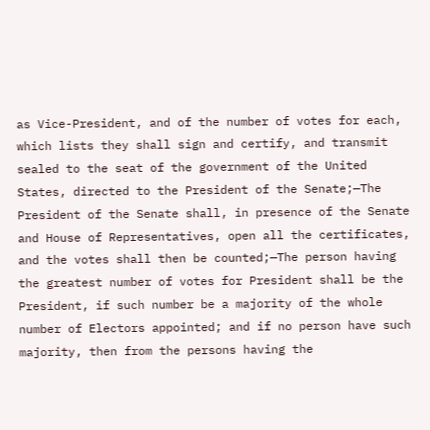as Vice-President, and of the number of votes for each, which lists they shall sign and certify, and transmit sealed to the seat of the government of the United States, directed to the President of the Senate;—The President of the Senate shall, in presence of the Senate and House of Representatives, open all the certificates, and the votes shall then be counted;—The person having the greatest number of votes for President shall be the President, if such number be a majority of the whole number of Electors appointed; and if no person have such majority, then from the persons having the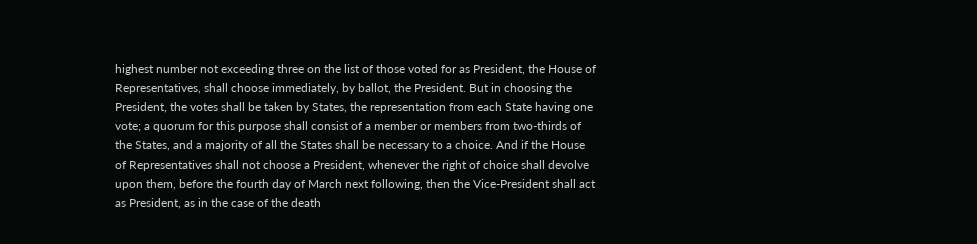highest number not exceeding three on the list of those voted for as President, the House of Representatives, shall choose immediately, by ballot, the President. But in choosing the President, the votes shall be taken by States, the representation from each State having one vote; a quorum for this purpose shall consist of a member or members from two-thirds of the States, and a majority of all the States shall be necessary to a choice. And if the House of Representatives shall not choose a President, whenever the right of choice shall devolve upon them, before the fourth day of March next following, then the Vice-President shall act as President, as in the case of the death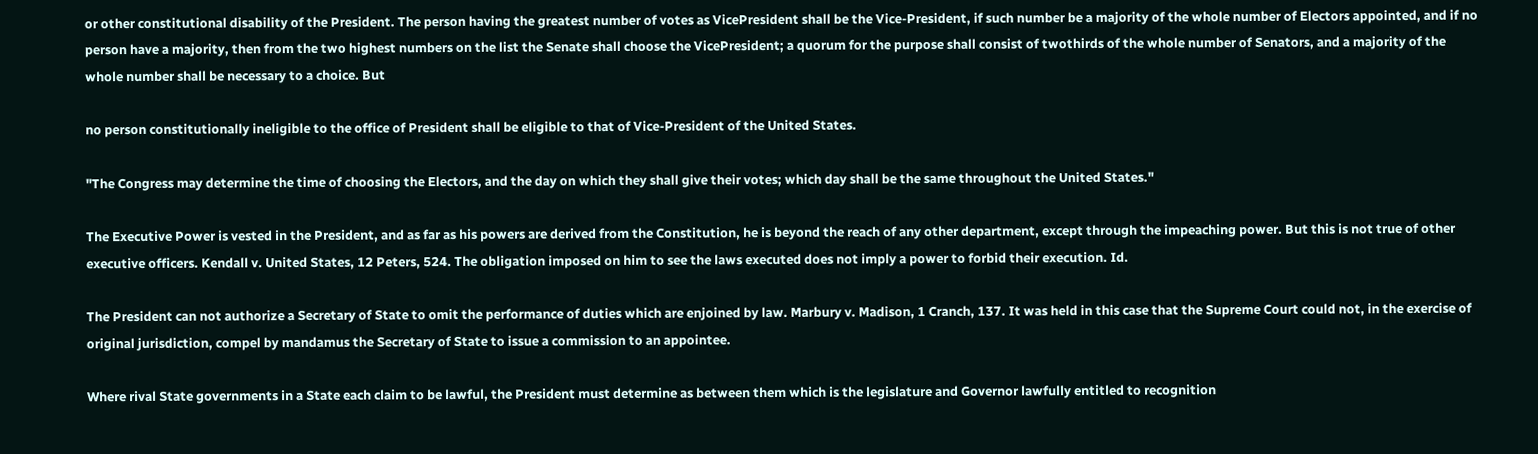or other constitutional disability of the President. The person having the greatest number of votes as VicePresident shall be the Vice-President, if such number be a majority of the whole number of Electors appointed, and if no person have a majority, then from the two highest numbers on the list the Senate shall choose the VicePresident; a quorum for the purpose shall consist of twothirds of the whole number of Senators, and a majority of the whole number shall be necessary to a choice. But

no person constitutionally ineligible to the office of President shall be eligible to that of Vice-President of the United States.

"The Congress may determine the time of choosing the Electors, and the day on which they shall give their votes; which day shall be the same throughout the United States."

The Executive Power is vested in the President, and as far as his powers are derived from the Constitution, he is beyond the reach of any other department, except through the impeaching power. But this is not true of other executive officers. Kendall v. United States, 12 Peters, 524. The obligation imposed on him to see the laws executed does not imply a power to forbid their execution. Id.

The President can not authorize a Secretary of State to omit the performance of duties which are enjoined by law. Marbury v. Madison, 1 Cranch, 137. It was held in this case that the Supreme Court could not, in the exercise of original jurisdiction, compel by mandamus the Secretary of State to issue a commission to an appointee.

Where rival State governments in a State each claim to be lawful, the President must determine as between them which is the legislature and Governor lawfully entitled to recognition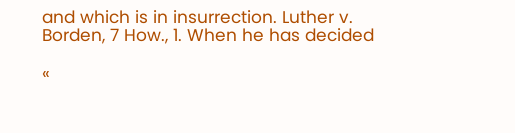and which is in insurrection. Luther v. Borden, 7 How., 1. When he has decided

«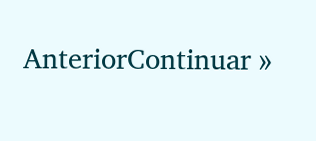AnteriorContinuar »